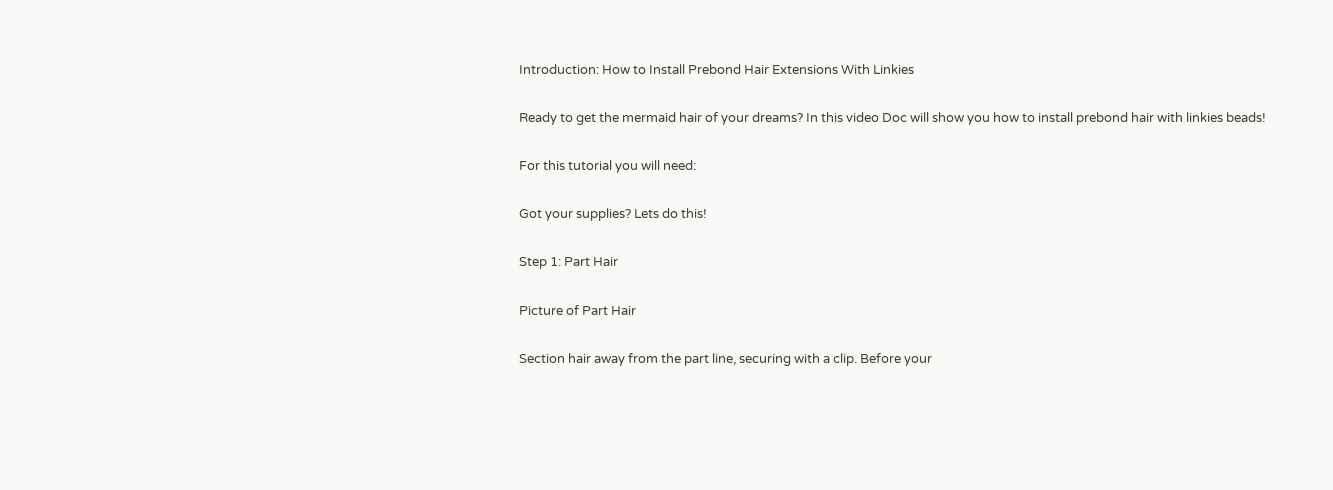Introduction: How to Install Prebond Hair Extensions With Linkies

Ready to get the mermaid hair of your dreams? In this video Doc will show you how to install prebond hair with linkies beads!

For this tutorial you will need:

Got your supplies? Lets do this!

Step 1: Part Hair

Picture of Part Hair

Section hair away from the part line, securing with a clip. Before your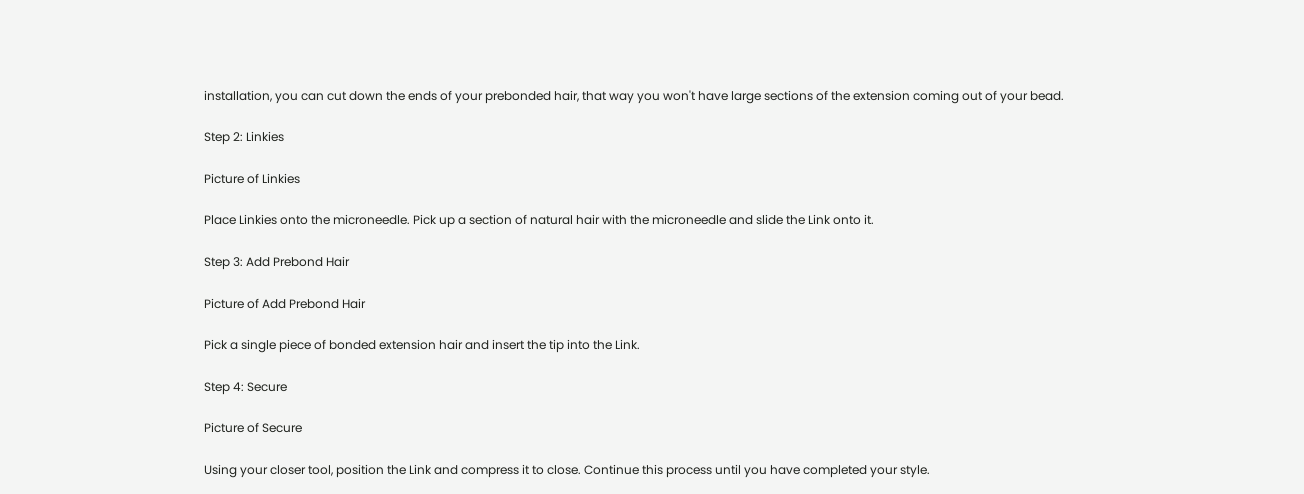installation, you can cut down the ends of your prebonded hair, that way you won't have large sections of the extension coming out of your bead.

Step 2: Linkies

Picture of Linkies

Place Linkies onto the microneedle. Pick up a section of natural hair with the microneedle and slide the Link onto it.

Step 3: Add Prebond Hair

Picture of Add Prebond Hair

Pick a single piece of bonded extension hair and insert the tip into the Link.

Step 4: Secure

Picture of Secure

Using your closer tool, position the Link and compress it to close. Continue this process until you have completed your style.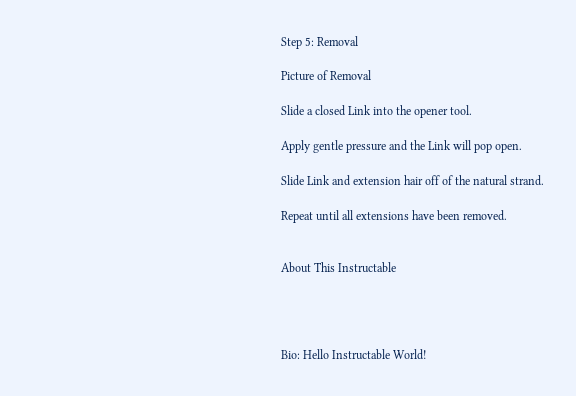Step 5: Removal

Picture of Removal

Slide a closed Link into the opener tool.

Apply gentle pressure and the Link will pop open.

Slide Link and extension hair off of the natural strand.

Repeat until all extensions have been removed.


About This Instructable




Bio: Hello Instructable World!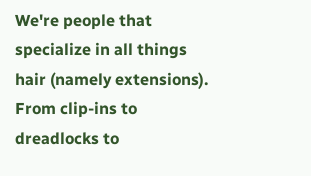We're people that specialize in all things hair (namely extensions). From clip-ins to dreadlocks to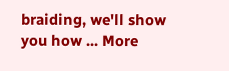braiding, we'll show you how ... More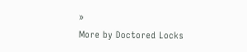»
More by Doctored Locks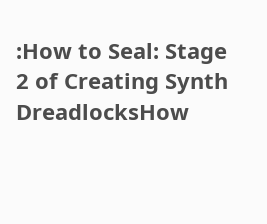:How to Seal: Stage 2 of Creating Synth DreadlocksHow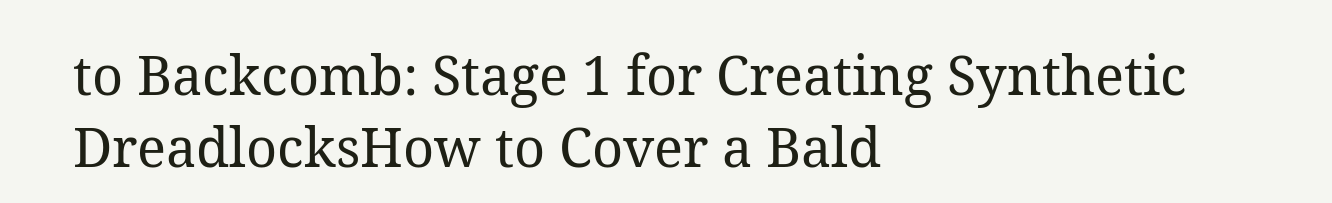to Backcomb: Stage 1 for Creating Synthetic DreadlocksHow to Cover a Bald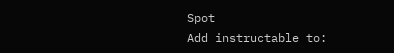Spot
Add instructable to: